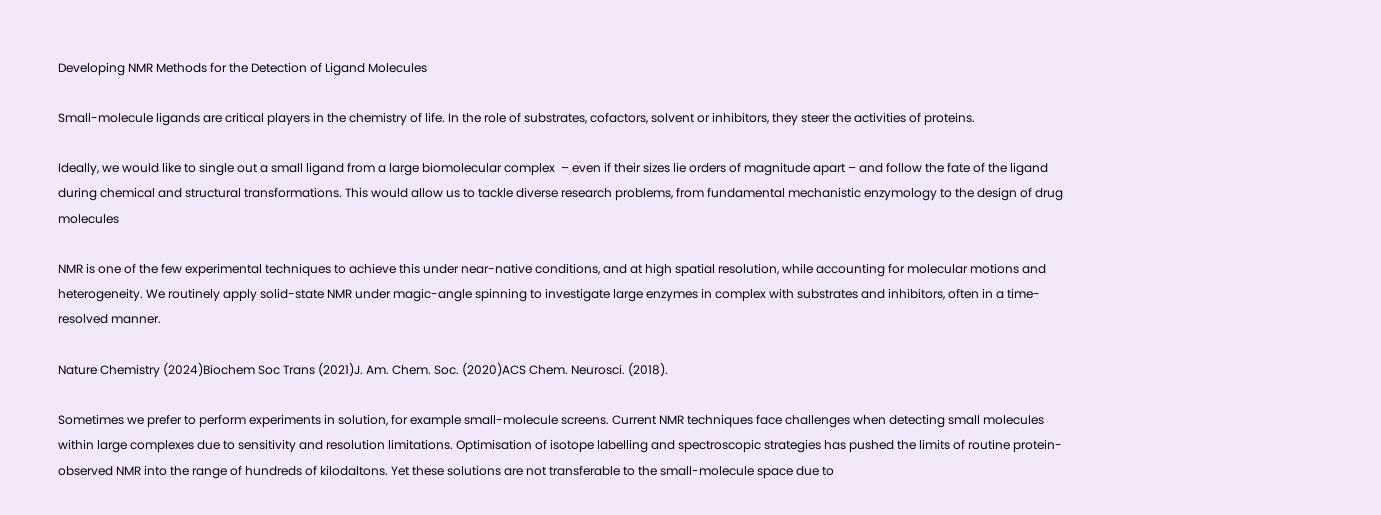Developing NMR Methods for the Detection of Ligand Molecules

Small-molecule ligands are critical players in the chemistry of life. In the role of substrates, cofactors, solvent or inhibitors, they steer the activities of proteins.

Ideally, we would like to single out a small ligand from a large biomolecular complex  – even if their sizes lie orders of magnitude apart – and follow the fate of the ligand during chemical and structural transformations. This would allow us to tackle diverse research problems, from fundamental mechanistic enzymology to the design of drug molecules

NMR is one of the few experimental techniques to achieve this under near-native conditions, and at high spatial resolution, while accounting for molecular motions and heterogeneity. We routinely apply solid-state NMR under magic-angle spinning to investigate large enzymes in complex with substrates and inhibitors, often in a time-resolved manner.

Nature Chemistry (2024)Biochem Soc Trans (2021)J. Am. Chem. Soc. (2020)ACS Chem. Neurosci. (2018).

Sometimes we prefer to perform experiments in solution, for example small-molecule screens. Current NMR techniques face challenges when detecting small molecules within large complexes due to sensitivity and resolution limitations. Optimisation of isotope labelling and spectroscopic strategies has pushed the limits of routine protein-observed NMR into the range of hundreds of kilodaltons. Yet these solutions are not transferable to the small-molecule space due to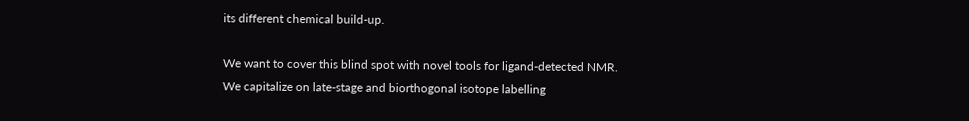its different chemical build-up.

We want to cover this blind spot with novel tools for ligand-detected NMR. We capitalize on late-stage and biorthogonal isotope labelling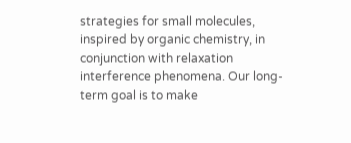strategies for small molecules, inspired by organic chemistry, in conjunction with relaxation interference phenomena. Our long-term goal is to make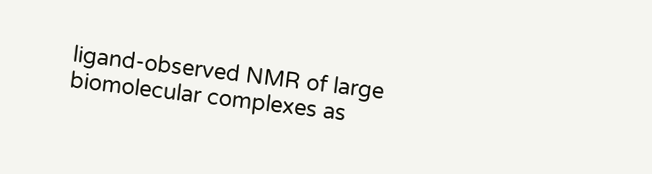ligand-observed NMR of large biomolecular complexes as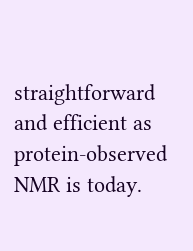straightforward and efficient as protein-observed NMR is today.